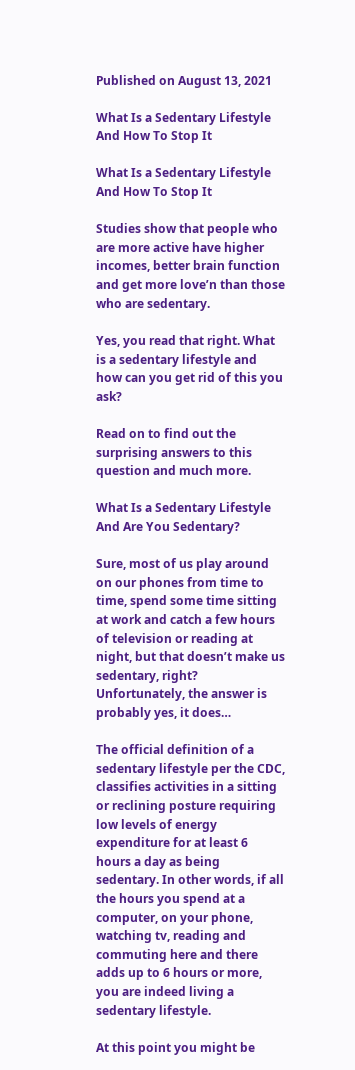Published on August 13, 2021

What Is a Sedentary Lifestyle And How To Stop It

What Is a Sedentary Lifestyle And How To Stop It

Studies show that people who are more active have higher incomes, better brain function and get more love’n than those who are sedentary.

Yes, you read that right. What is a sedentary lifestyle and how can you get rid of this you ask?

Read on to find out the surprising answers to this question and much more.

What Is a Sedentary Lifestyle And Are You Sedentary?

Sure, most of us play around on our phones from time to time, spend some time sitting at work and catch a few hours of television or reading at night, but that doesn’t make us sedentary, right? Unfortunately, the answer is probably yes, it does…

The official definition of a sedentary lifestyle per the CDC, classifies activities in a sitting or reclining posture requiring low levels of energy expenditure for at least 6 hours a day as being sedentary. In other words, if all the hours you spend at a computer, on your phone, watching tv, reading and commuting here and there adds up to 6 hours or more, you are indeed living a sedentary lifestyle.

At this point you might be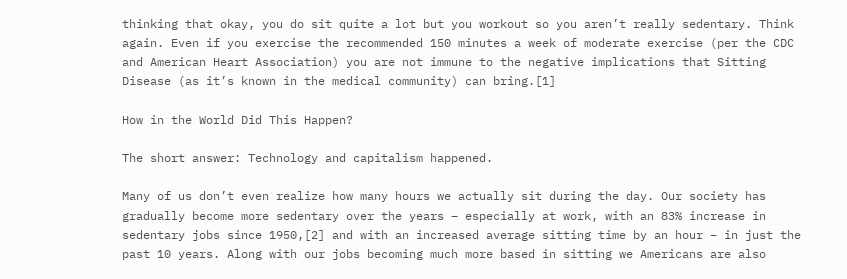thinking that okay, you do sit quite a lot but you workout so you aren’t really sedentary. Think again. Even if you exercise the recommended 150 minutes a week of moderate exercise (per the CDC and American Heart Association) you are not immune to the negative implications that Sitting Disease (as it’s known in the medical community) can bring.[1]

How in the World Did This Happen?

The short answer: Technology and capitalism happened.

Many of us don’t even realize how many hours we actually sit during the day. Our society has gradually become more sedentary over the years – especially at work, with an 83% increase in sedentary jobs since 1950,[2] and with an increased average sitting time by an hour – in just the past 10 years. Along with our jobs becoming much more based in sitting we Americans are also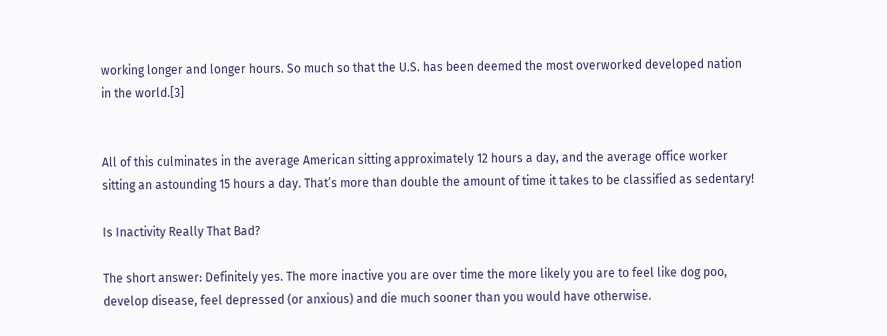working longer and longer hours. So much so that the U.S. has been deemed the most overworked developed nation in the world.[3]


All of this culminates in the average American sitting approximately 12 hours a day, and the average office worker sitting an astounding 15 hours a day. That’s more than double the amount of time it takes to be classified as sedentary!

Is Inactivity Really That Bad?

The short answer: Definitely yes. The more inactive you are over time the more likely you are to feel like dog poo, develop disease, feel depressed (or anxious) and die much sooner than you would have otherwise.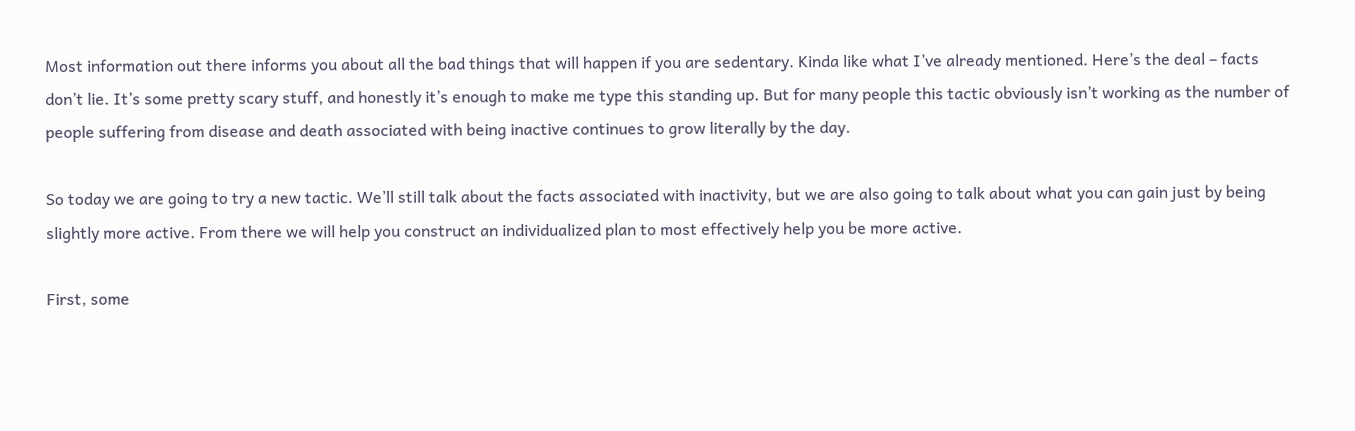Most information out there informs you about all the bad things that will happen if you are sedentary. Kinda like what I’ve already mentioned. Here’s the deal – facts don’t lie. It’s some pretty scary stuff, and honestly it’s enough to make me type this standing up. But for many people this tactic obviously isn’t working as the number of people suffering from disease and death associated with being inactive continues to grow literally by the day.

So today we are going to try a new tactic. We’ll still talk about the facts associated with inactivity, but we are also going to talk about what you can gain just by being slightly more active. From there we will help you construct an individualized plan to most effectively help you be more active.

First, some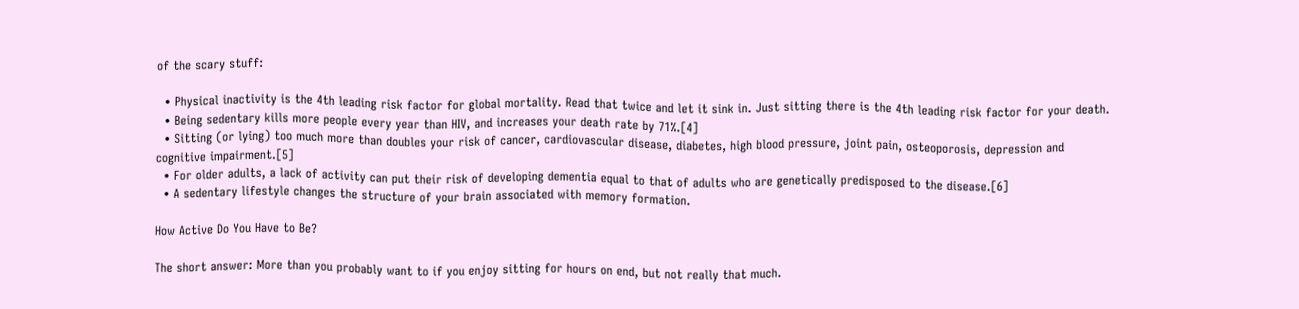of the scary stuff:

  • Physical inactivity is the 4th leading risk factor for global mortality. Read that twice and let it sink in. Just sitting there is the 4th leading risk factor for your death.
  • Being sedentary kills more people every year than HIV, and increases your death rate by 71%.[4]
  • Sitting (or lying) too much more than doubles your risk of cancer, cardiovascular disease, diabetes, high blood pressure, joint pain, osteoporosis, depression and cognitive impairment.[5]
  • For older adults, a lack of activity can put their risk of developing dementia equal to that of adults who are genetically predisposed to the disease.[6]
  • A sedentary lifestyle changes the structure of your brain associated with memory formation.

How Active Do You Have to Be?

The short answer: More than you probably want to if you enjoy sitting for hours on end, but not really that much.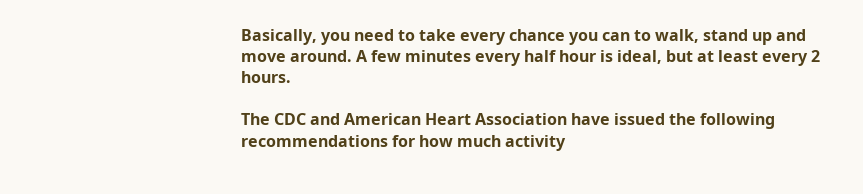Basically, you need to take every chance you can to walk, stand up and move around. A few minutes every half hour is ideal, but at least every 2 hours.

The CDC and American Heart Association have issued the following recommendations for how much activity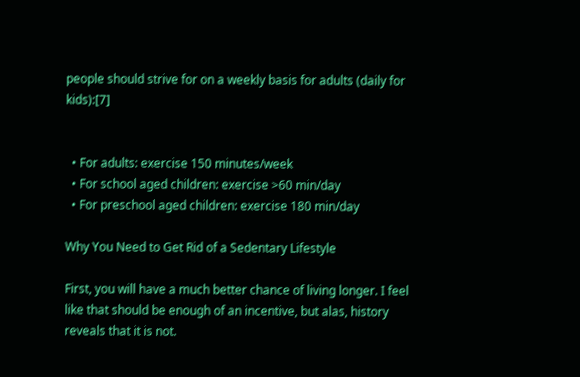people should strive for on a weekly basis for adults (daily for kids):[7]


  • For adults: exercise 150 minutes/week
  • For school aged children: exercise >60 min/day
  • For preschool aged children: exercise 180 min/day

Why You Need to Get Rid of a Sedentary Lifestyle

First, you will have a much better chance of living longer. I feel like that should be enough of an incentive, but alas, history reveals that it is not.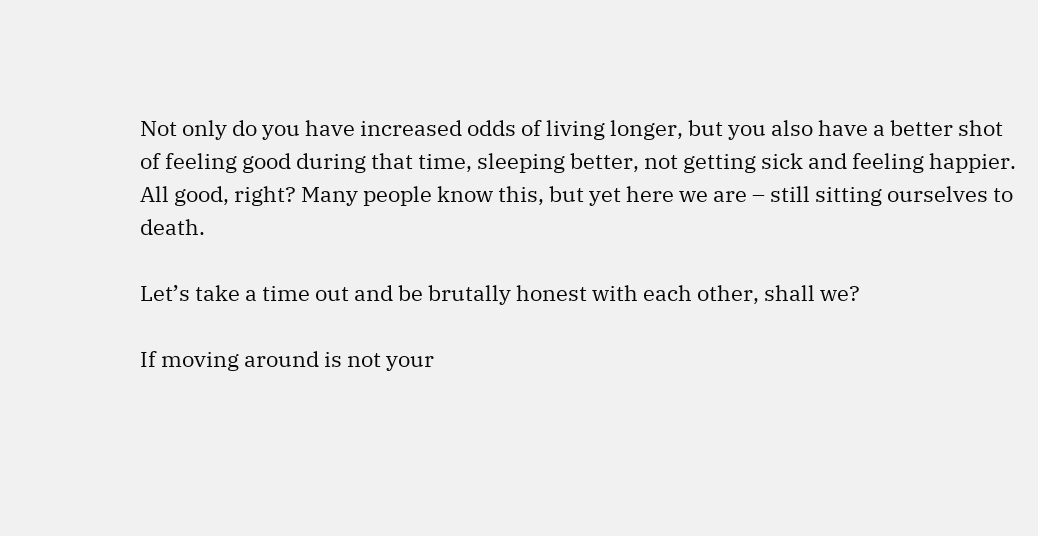Not only do you have increased odds of living longer, but you also have a better shot of feeling good during that time, sleeping better, not getting sick and feeling happier. All good, right? Many people know this, but yet here we are – still sitting ourselves to death.

Let’s take a time out and be brutally honest with each other, shall we?

If moving around is not your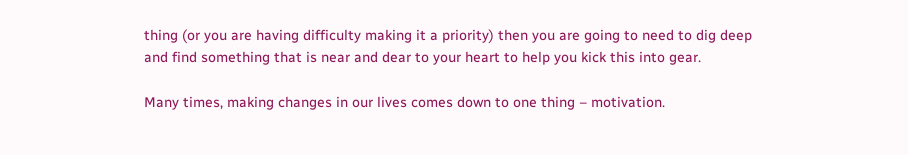thing (or you are having difficulty making it a priority) then you are going to need to dig deep and find something that is near and dear to your heart to help you kick this into gear.

Many times, making changes in our lives comes down to one thing – motivation.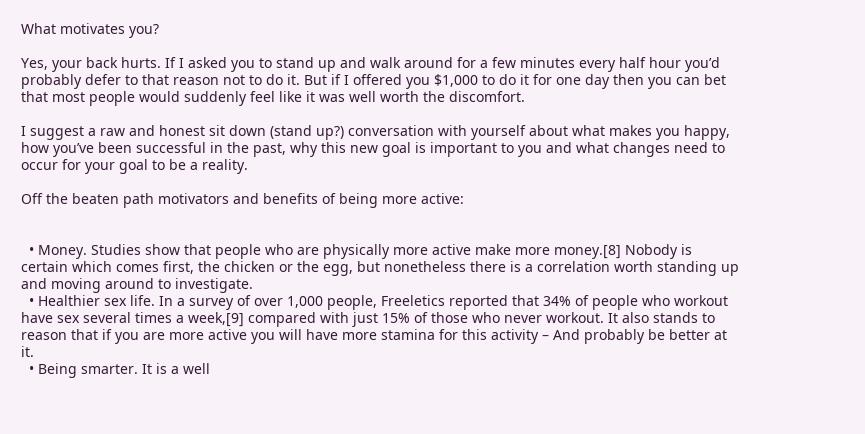What motivates you?

Yes, your back hurts. If I asked you to stand up and walk around for a few minutes every half hour you’d probably defer to that reason not to do it. But if I offered you $1,000 to do it for one day then you can bet that most people would suddenly feel like it was well worth the discomfort.

I suggest a raw and honest sit down (stand up?) conversation with yourself about what makes you happy, how you’ve been successful in the past, why this new goal is important to you and what changes need to occur for your goal to be a reality.

Off the beaten path motivators and benefits of being more active:


  • Money. Studies show that people who are physically more active make more money.[8] Nobody is certain which comes first, the chicken or the egg, but nonetheless there is a correlation worth standing up and moving around to investigate.
  • Healthier sex life. In a survey of over 1,000 people, Freeletics reported that 34% of people who workout have sex several times a week,[9] compared with just 15% of those who never workout. It also stands to reason that if you are more active you will have more stamina for this activity – And probably be better at it.
  • Being smarter. It is a well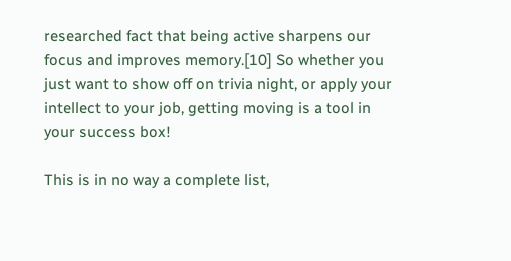researched fact that being active sharpens our focus and improves memory.[10] So whether you just want to show off on trivia night, or apply your intellect to your job, getting moving is a tool in your success box!

This is in no way a complete list,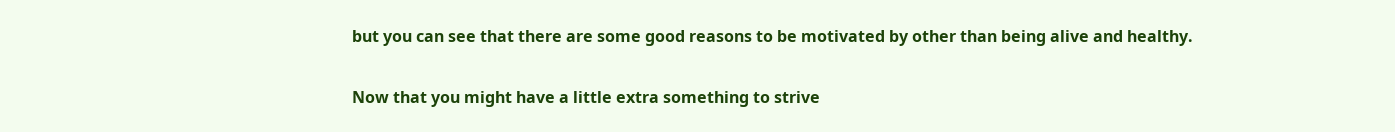but you can see that there are some good reasons to be motivated by other than being alive and healthy.

Now that you might have a little extra something to strive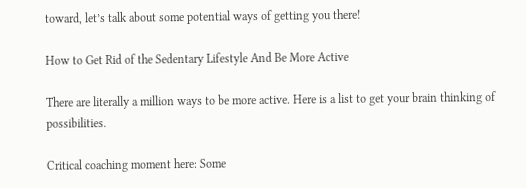toward, let’s talk about some potential ways of getting you there!

How to Get Rid of the Sedentary Lifestyle And Be More Active

There are literally a million ways to be more active. Here is a list to get your brain thinking of possibilities.

Critical coaching moment here: Some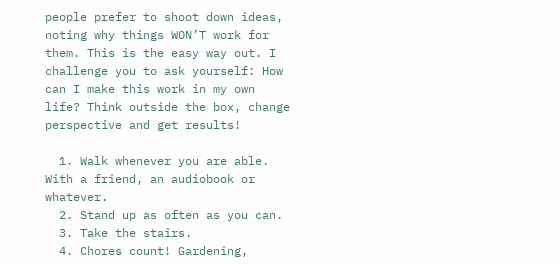people prefer to shoot down ideas, noting why things WON’T work for them. This is the easy way out. I challenge you to ask yourself: How can I make this work in my own life? Think outside the box, change perspective and get results!

  1. Walk whenever you are able. With a friend, an audiobook or whatever.
  2. Stand up as often as you can.
  3. Take the stairs.
  4. Chores count! Gardening,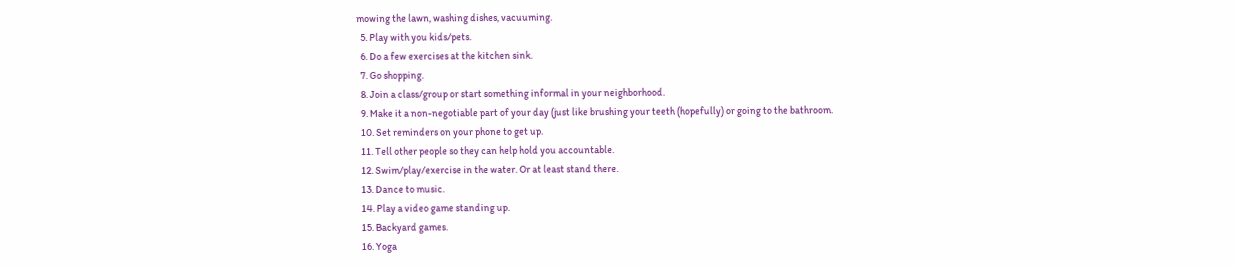mowing the lawn, washing dishes, vacuuming.
  5. Play with you kids/pets.
  6. Do a few exercises at the kitchen sink.
  7. Go shopping.
  8. Join a class/group or start something informal in your neighborhood.
  9. Make it a non-negotiable part of your day (just like brushing your teeth (hopefully) or going to the bathroom.
  10. Set reminders on your phone to get up.
  11. Tell other people so they can help hold you accountable.
  12. Swim/play/exercise in the water. Or at least stand there.
  13. Dance to music.
  14. Play a video game standing up.
  15. Backyard games.
  16. Yoga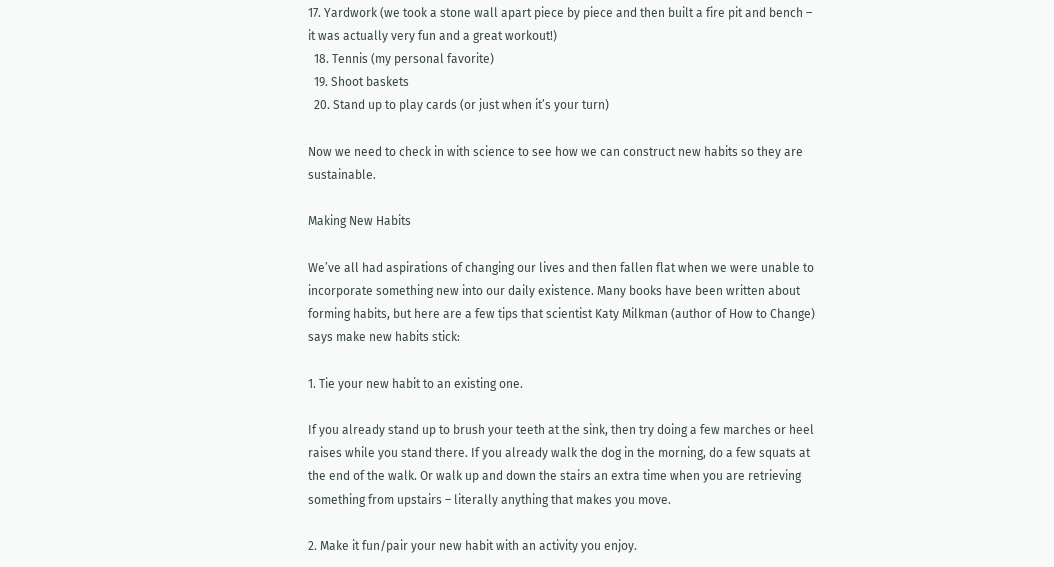17. Yardwork (we took a stone wall apart piece by piece and then built a fire pit and bench – it was actually very fun and a great workout!)
  18. Tennis (my personal favorite)
  19. Shoot baskets
  20. Stand up to play cards (or just when it’s your turn)

Now we need to check in with science to see how we can construct new habits so they are sustainable.

Making New Habits

We’ve all had aspirations of changing our lives and then fallen flat when we were unable to incorporate something new into our daily existence. Many books have been written about forming habits, but here are a few tips that scientist Katy Milkman (author of How to Change) says make new habits stick:

1. Tie your new habit to an existing one.

If you already stand up to brush your teeth at the sink, then try doing a few marches or heel raises while you stand there. If you already walk the dog in the morning, do a few squats at the end of the walk. Or walk up and down the stairs an extra time when you are retrieving something from upstairs – literally anything that makes you move.

2. Make it fun/pair your new habit with an activity you enjoy.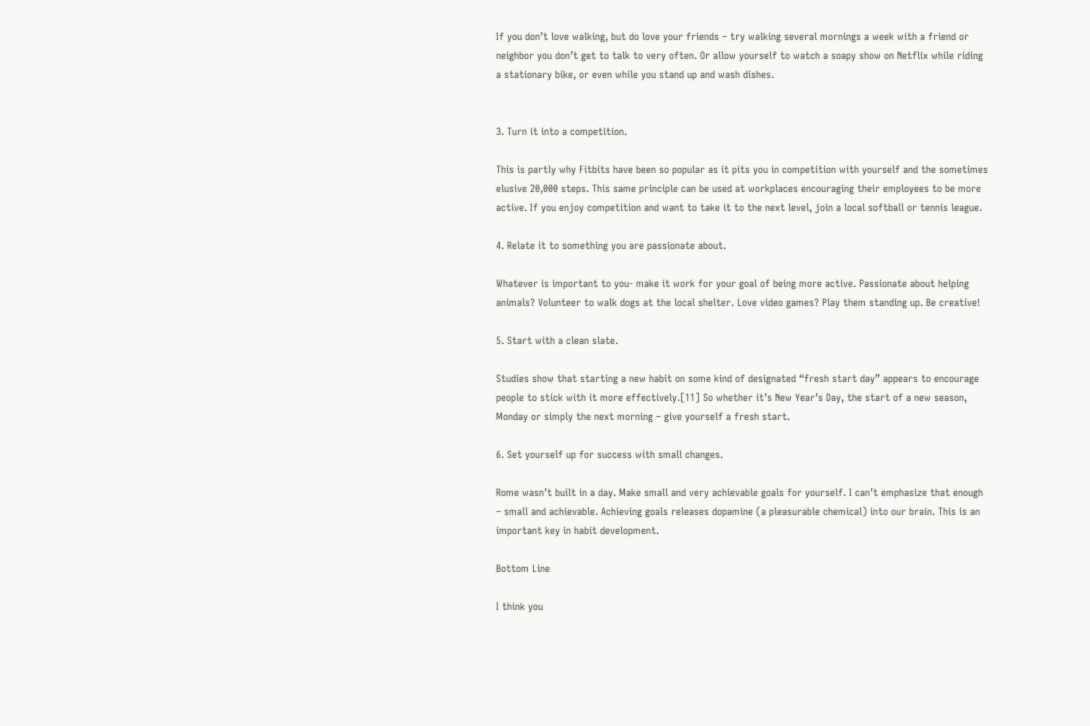If you don’t love walking, but do love your friends – try walking several mornings a week with a friend or neighbor you don’t get to talk to very often. Or allow yourself to watch a soapy show on Netflix while riding a stationary bike, or even while you stand up and wash dishes.


3. Turn it into a competition.

This is partly why Fitbits have been so popular as it pits you in competition with yourself and the sometimes elusive 20,000 steps. This same principle can be used at workplaces encouraging their employees to be more active. If you enjoy competition and want to take it to the next level, join a local softball or tennis league.

4. Relate it to something you are passionate about.

Whatever is important to you- make it work for your goal of being more active. Passionate about helping animals? Volunteer to walk dogs at the local shelter. Love video games? Play them standing up. Be creative!

5. Start with a clean slate.

Studies show that starting a new habit on some kind of designated “fresh start day” appears to encourage people to stick with it more effectively.[11] So whether it’s New Year’s Day, the start of a new season, Monday or simply the next morning – give yourself a fresh start.

6. Set yourself up for success with small changes.

Rome wasn’t built in a day. Make small and very achievable goals for yourself. I can’t emphasize that enough – small and achievable. Achieving goals releases dopamine (a pleasurable chemical) into our brain. This is an important key in habit development.

Bottom Line

I think you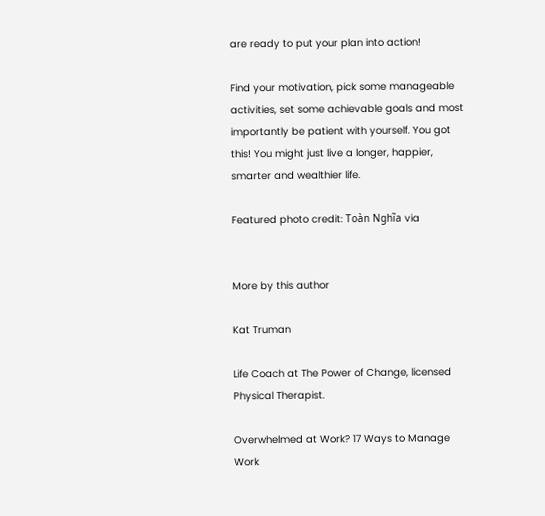are ready to put your plan into action!

Find your motivation, pick some manageable activities, set some achievable goals and most importantly be patient with yourself. You got this! You might just live a longer, happier, smarter and wealthier life.

Featured photo credit: Toàn Nghĩa via


More by this author

Kat Truman

Life Coach at The Power of Change, licensed Physical Therapist.

Overwhelmed at Work? 17 Ways to Manage Work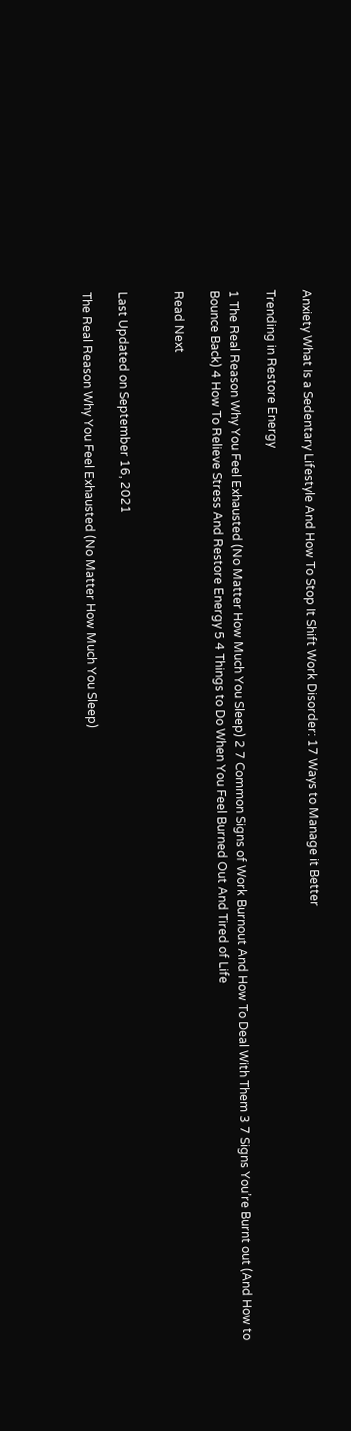Anxiety What Is a Sedentary Lifestyle And How To Stop It Shift Work Disorder: 17 Ways to Manage it Better

Trending in Restore Energy

1 The Real Reason Why You Feel Exhausted (No Matter How Much You Sleep) 2 7 Common Signs of Work Burnout And How To Deal With Them 3 7 Signs You’re Burnt out (And How to Bounce Back) 4 How To Relieve Stress And Restore Energy 5 4 Things to Do When You Feel Burned Out And Tired of Life

Read Next


Last Updated on September 16, 2021

The Real Reason Why You Feel Exhausted (No Matter How Much You Sleep)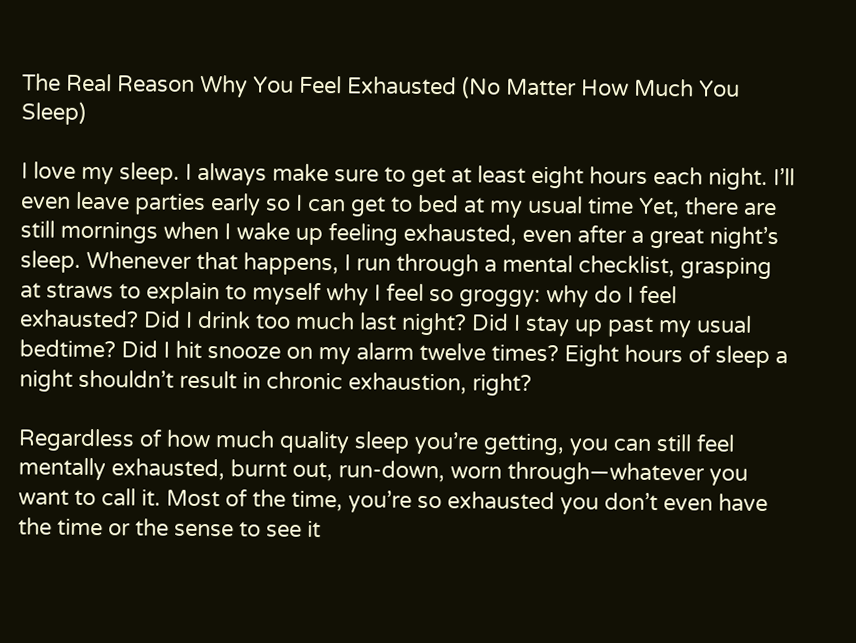The Real Reason Why You Feel Exhausted (No Matter How Much You Sleep)

I love my sleep. I always make sure to get at least eight hours each night. I’ll even leave parties early so I can get to bed at my usual time Yet, there are still mornings when I wake up feeling exhausted, even after a great night’s sleep. Whenever that happens, I run through a mental checklist, grasping at straws to explain to myself why I feel so groggy: why do I feel exhausted? Did I drink too much last night? Did I stay up past my usual bedtime? Did I hit snooze on my alarm twelve times? Eight hours of sleep a night shouldn’t result in chronic exhaustion, right?

Regardless of how much quality sleep you’re getting, you can still feel mentally exhausted, burnt out, run-down, worn through—whatever you want to call it. Most of the time, you’re so exhausted you don’t even have the time or the sense to see it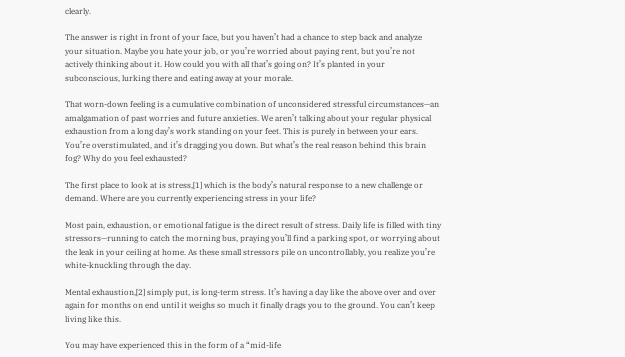clearly.

The answer is right in front of your face, but you haven’t had a chance to step back and analyze your situation. Maybe you hate your job, or you’re worried about paying rent, but you’re not actively thinking about it. How could you with all that’s going on? It’s planted in your subconscious, lurking there and eating away at your morale.

That worn-down feeling is a cumulative combination of unconsidered stressful circumstances—an amalgamation of past worries and future anxieties. We aren’t talking about your regular physical exhaustion from a long day’s work standing on your feet. This is purely in between your ears. You’re overstimulated, and it’s dragging you down. But what’s the real reason behind this brain fog? Why do you feel exhausted?

The first place to look at is stress,[1] which is the body’s natural response to a new challenge or demand. Where are you currently experiencing stress in your life?

Most pain, exhaustion, or emotional fatigue is the direct result of stress. Daily life is filled with tiny stressors—running to catch the morning bus, praying you’ll find a parking spot, or worrying about the leak in your ceiling at home. As these small stressors pile on uncontrollably, you realize you’re white-knuckling through the day.

Mental exhaustion,[2] simply put, is long-term stress. It’s having a day like the above over and over again for months on end until it weighs so much it finally drags you to the ground. You can’t keep living like this.

You may have experienced this in the form of a “mid-life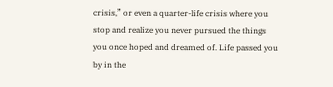crisis,” or even a quarter-life crisis where you stop and realize you never pursued the things you once hoped and dreamed of. Life passed you by in the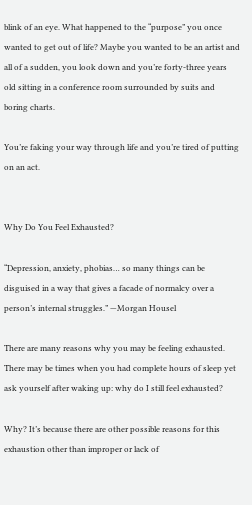blink of an eye. What happened to the “purpose” you once wanted to get out of life? Maybe you wanted to be an artist and all of a sudden, you look down and you’re forty-three years old sitting in a conference room surrounded by suits and boring charts.

You’re faking your way through life and you’re tired of putting on an act.


Why Do You Feel Exhausted?

“Depression, anxiety, phobias… so many things can be disguised in a way that gives a facade of normalcy over a person’s internal struggles.” —Morgan Housel

There are many reasons why you may be feeling exhausted. There may be times when you had complete hours of sleep yet ask yourself after waking up: why do I still feel exhausted?

Why? It’s because there are other possible reasons for this exhaustion other than improper or lack of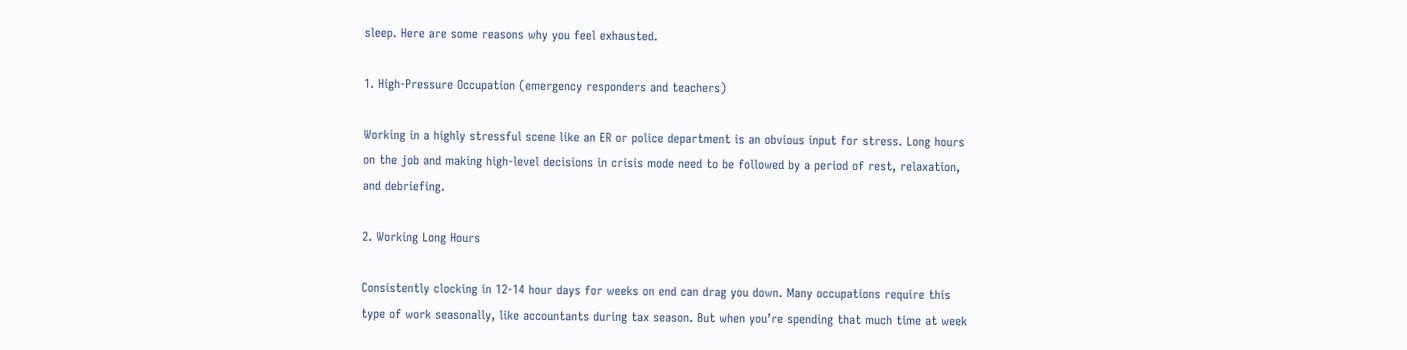sleep. Here are some reasons why you feel exhausted.

1. High-Pressure Occupation (emergency responders and teachers)

Working in a highly stressful scene like an ER or police department is an obvious input for stress. Long hours on the job and making high-level decisions in crisis mode need to be followed by a period of rest, relaxation, and debriefing.

2. Working Long Hours

Consistently clocking in 12-14 hour days for weeks on end can drag you down. Many occupations require this type of work seasonally, like accountants during tax season. But when you’re spending that much time at week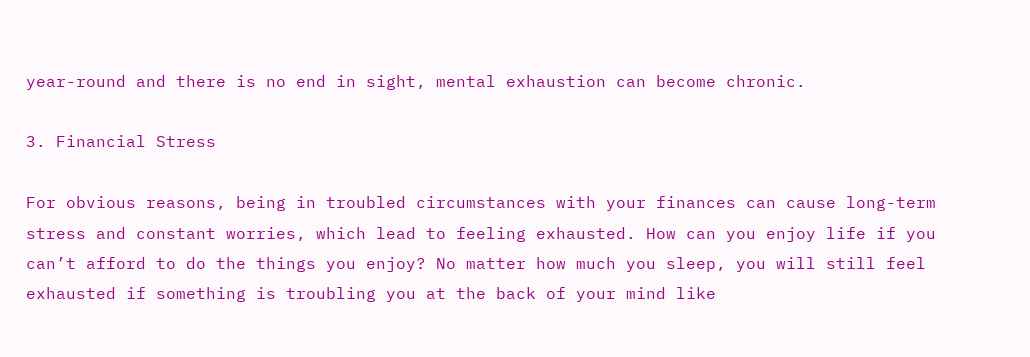year-round and there is no end in sight, mental exhaustion can become chronic.

3. Financial Stress

For obvious reasons, being in troubled circumstances with your finances can cause long-term stress and constant worries, which lead to feeling exhausted. How can you enjoy life if you can’t afford to do the things you enjoy? No matter how much you sleep, you will still feel exhausted if something is troubling you at the back of your mind like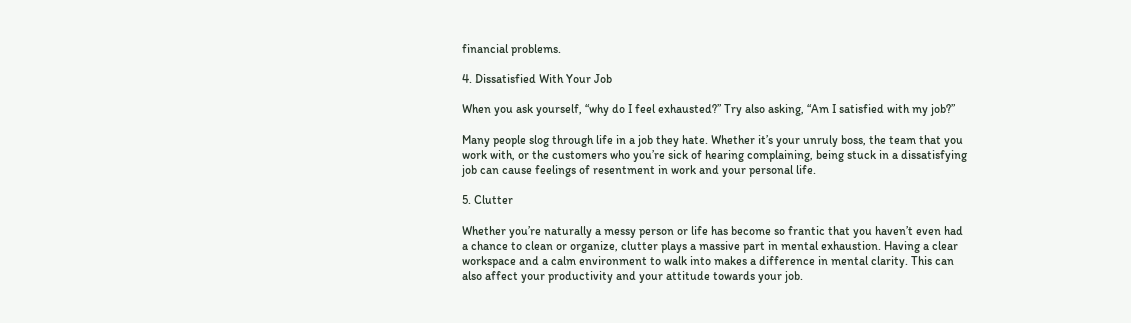financial problems.

4. Dissatisfied With Your Job

When you ask yourself, “why do I feel exhausted?” Try also asking, “Am I satisfied with my job?”

Many people slog through life in a job they hate. Whether it’s your unruly boss, the team that you work with, or the customers who you’re sick of hearing complaining, being stuck in a dissatisfying job can cause feelings of resentment in work and your personal life.

5. Clutter

Whether you’re naturally a messy person or life has become so frantic that you haven’t even had a chance to clean or organize, clutter plays a massive part in mental exhaustion. Having a clear workspace and a calm environment to walk into makes a difference in mental clarity. This can also affect your productivity and your attitude towards your job.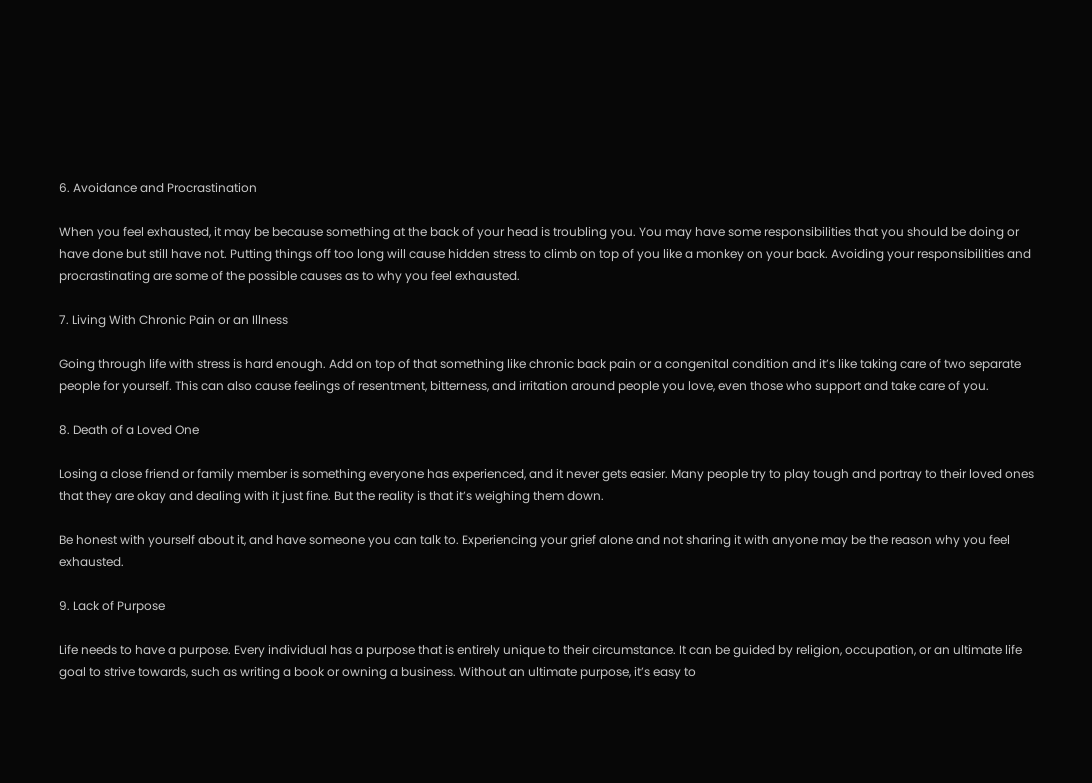6. Avoidance and Procrastination

When you feel exhausted, it may be because something at the back of your head is troubling you. You may have some responsibilities that you should be doing or have done but still have not. Putting things off too long will cause hidden stress to climb on top of you like a monkey on your back. Avoiding your responsibilities and procrastinating are some of the possible causes as to why you feel exhausted.

7. Living With Chronic Pain or an Illness

Going through life with stress is hard enough. Add on top of that something like chronic back pain or a congenital condition and it’s like taking care of two separate people for yourself. This can also cause feelings of resentment, bitterness, and irritation around people you love, even those who support and take care of you.

8. Death of a Loved One

Losing a close friend or family member is something everyone has experienced, and it never gets easier. Many people try to play tough and portray to their loved ones that they are okay and dealing with it just fine. But the reality is that it’s weighing them down.

Be honest with yourself about it, and have someone you can talk to. Experiencing your grief alone and not sharing it with anyone may be the reason why you feel exhausted.

9. Lack of Purpose

Life needs to have a purpose. Every individual has a purpose that is entirely unique to their circumstance. It can be guided by religion, occupation, or an ultimate life goal to strive towards, such as writing a book or owning a business. Without an ultimate purpose, it’s easy to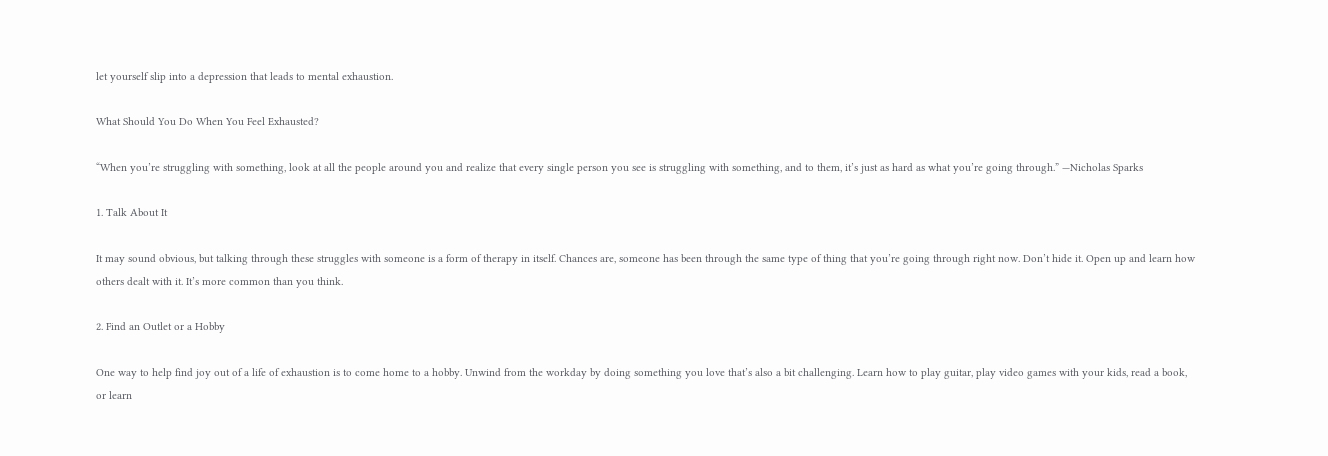let yourself slip into a depression that leads to mental exhaustion.

What Should You Do When You Feel Exhausted?

“When you’re struggling with something, look at all the people around you and realize that every single person you see is struggling with something, and to them, it’s just as hard as what you’re going through.” —Nicholas Sparks

1. Talk About It

It may sound obvious, but talking through these struggles with someone is a form of therapy in itself. Chances are, someone has been through the same type of thing that you’re going through right now. Don’t hide it. Open up and learn how others dealt with it. It’s more common than you think.

2. Find an Outlet or a Hobby

One way to help find joy out of a life of exhaustion is to come home to a hobby. Unwind from the workday by doing something you love that’s also a bit challenging. Learn how to play guitar, play video games with your kids, read a book, or learn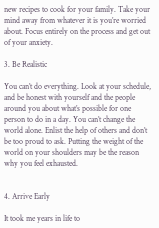new recipes to cook for your family. Take your mind away from whatever it is you’re worried about. Focus entirely on the process and get out of your anxiety.

3. Be Realistic

You can’t do everything. Look at your schedule, and be honest with yourself and the people around you about what’s possible for one person to do in a day. You can’t change the world alone. Enlist the help of others and don’t be too proud to ask. Putting the weight of the world on your shoulders may be the reason why you feel exhausted.


4. Arrive Early

It took me years in life to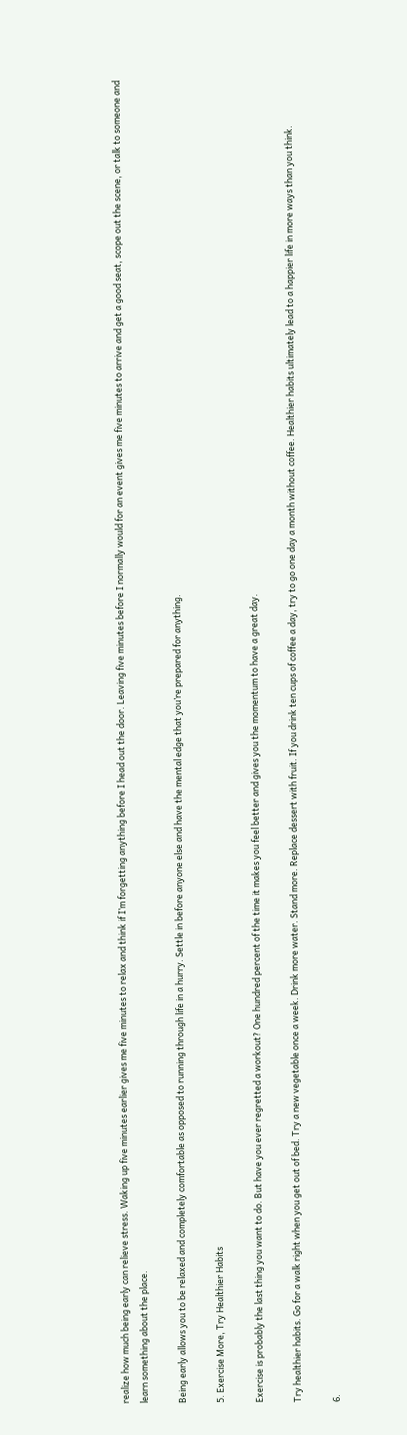realize how much being early can relieve stress. Waking up five minutes earlier gives me five minutes to relax and think if I’m forgetting anything before I head out the door. Leaving five minutes before I normally would for an event gives me five minutes to arrive and get a good seat, scope out the scene, or talk to someone and learn something about the place.

Being early allows you to be relaxed and completely comfortable as opposed to running through life in a hurry. Settle in before anyone else and have the mental edge that you’re prepared for anything.

5. Exercise More, Try Healthier Habits

Exercise is probably the last thing you want to do. But have you ever regretted a workout? One hundred percent of the time it makes you feel better and gives you the momentum to have a great day.

Try healthier habits. Go for a walk right when you get out of bed. Try a new vegetable once a week. Drink more water. Stand more. Replace dessert with fruit. If you drink ten cups of coffee a day, try to go one day a month without coffee. Healthier habits ultimately lead to a happier life in more ways than you think.

6.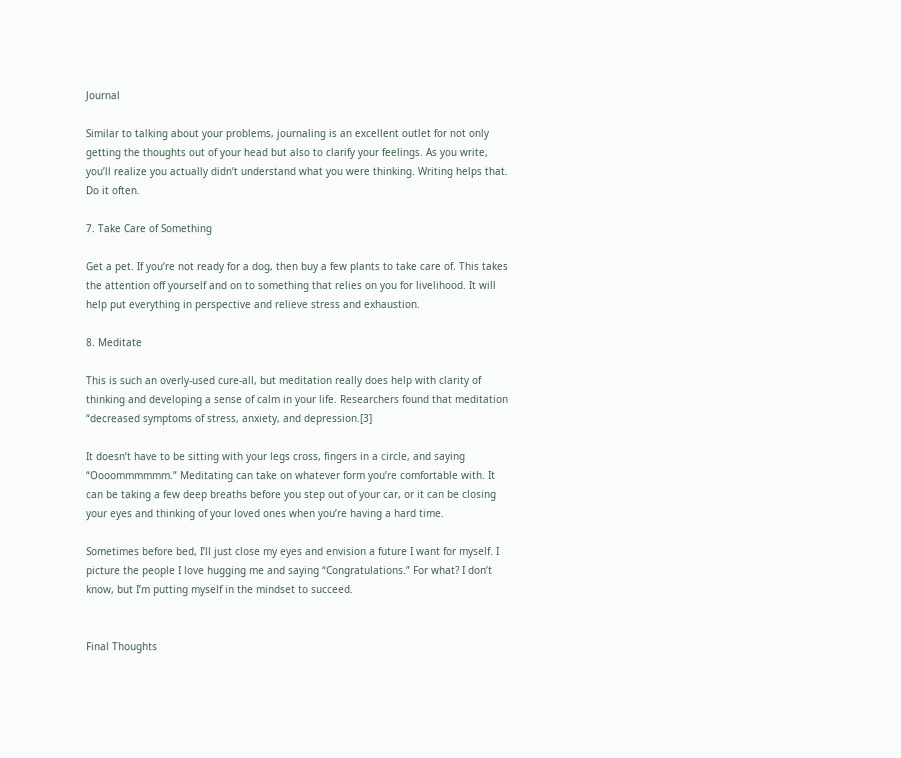Journal

Similar to talking about your problems, journaling is an excellent outlet for not only getting the thoughts out of your head but also to clarify your feelings. As you write, you’ll realize you actually didn’t understand what you were thinking. Writing helps that. Do it often.

7. Take Care of Something

Get a pet. If you’re not ready for a dog, then buy a few plants to take care of. This takes the attention off yourself and on to something that relies on you for livelihood. It will help put everything in perspective and relieve stress and exhaustion.

8. Meditate

This is such an overly-used cure-all, but meditation really does help with clarity of thinking and developing a sense of calm in your life. Researchers found that meditation “decreased symptoms of stress, anxiety, and depression.[3]

It doesn’t have to be sitting with your legs cross, fingers in a circle, and saying “Oooommmmmm.” Meditating can take on whatever form you’re comfortable with. It can be taking a few deep breaths before you step out of your car, or it can be closing your eyes and thinking of your loved ones when you’re having a hard time.

Sometimes before bed, I’ll just close my eyes and envision a future I want for myself. I picture the people I love hugging me and saying “Congratulations.” For what? I don’t know, but I’m putting myself in the mindset to succeed.


Final Thoughts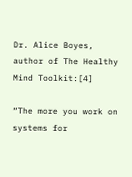Dr. Alice Boyes, author of The Healthy Mind Toolkit:[4]

“The more you work on systems for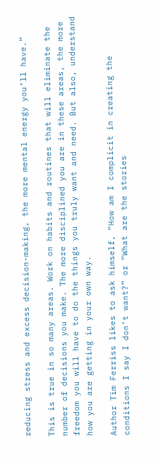reducing stress and excess decision-making, the more mental energy you’ll have.”

This is true in so many areas. Work on habits and routines that will eliminate the number of decisions you make. The more disciplined you are in these areas, the more freedom you will have to do the things you truly want and need. But also, understand how you are getting in your own way.

Author Tim Ferriss likes to ask himself, “How am I complicit in creating the conditions I say I don’t want?” or “What are the stories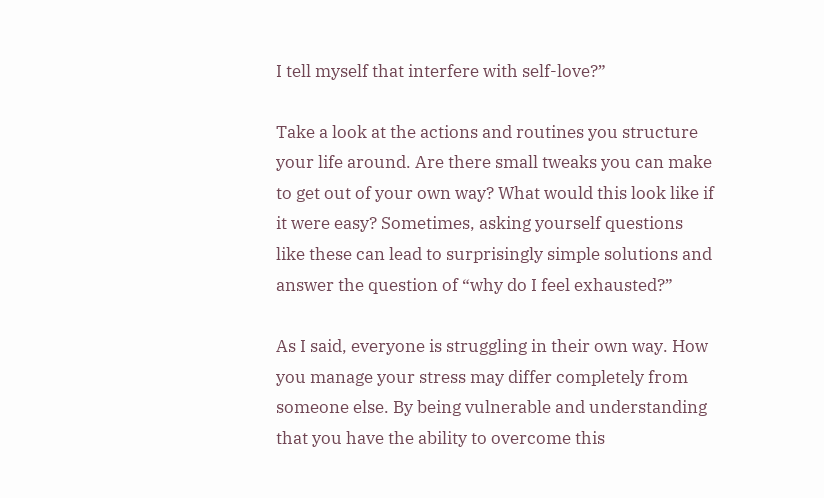I tell myself that interfere with self-love?”

Take a look at the actions and routines you structure your life around. Are there small tweaks you can make to get out of your own way? What would this look like if it were easy? Sometimes, asking yourself questions like these can lead to surprisingly simple solutions and answer the question of “why do I feel exhausted?”

As I said, everyone is struggling in their own way. How you manage your stress may differ completely from someone else. By being vulnerable and understanding that you have the ability to overcome this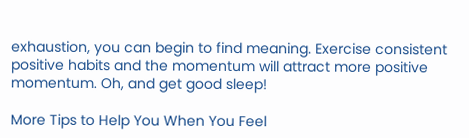exhaustion, you can begin to find meaning. Exercise consistent positive habits and the momentum will attract more positive momentum. Oh, and get good sleep!

More Tips to Help You When You Feel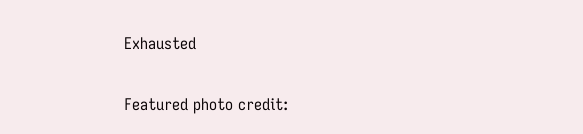Exhausted

Featured photo credit: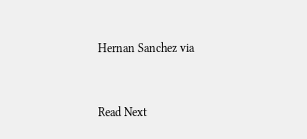Hernan Sanchez via


Read Next